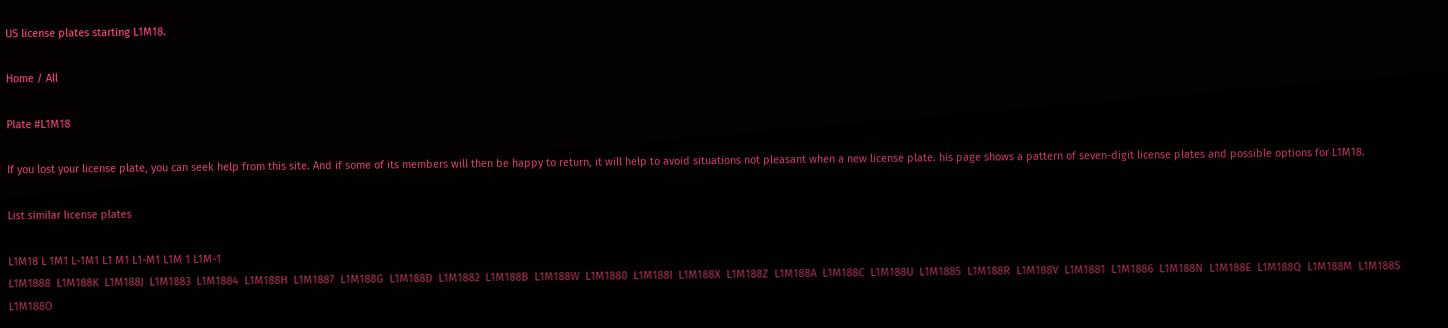US license plates starting L1M18.

Home / All

Plate #L1M18

If you lost your license plate, you can seek help from this site. And if some of its members will then be happy to return, it will help to avoid situations not pleasant when a new license plate. his page shows a pattern of seven-digit license plates and possible options for L1M18.

List similar license plates

L1M18 L 1M1 L-1M1 L1 M1 L1-M1 L1M 1 L1M-1
L1M1888  L1M188K  L1M188J  L1M1883  L1M1884  L1M188H  L1M1887  L1M188G  L1M188D  L1M1882  L1M188B  L1M188W  L1M1880  L1M188I  L1M188X  L1M188Z  L1M188A  L1M188C  L1M188U  L1M1885  L1M188R  L1M188V  L1M1881  L1M1886  L1M188N  L1M188E  L1M188Q  L1M188M  L1M188S  L1M188O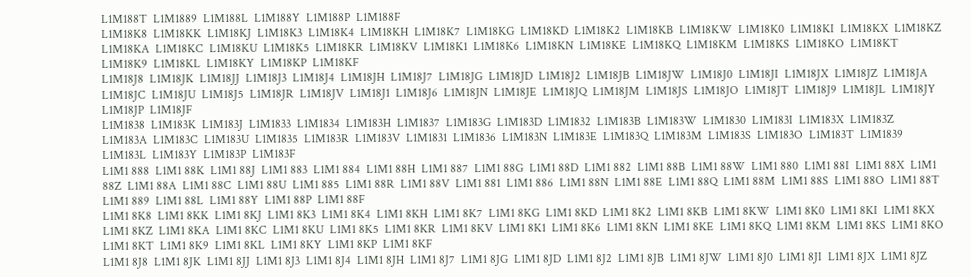L1M188T  L1M1889  L1M188L  L1M188Y  L1M188P  L1M188F
L1M18K8  L1M18KK  L1M18KJ  L1M18K3  L1M18K4  L1M18KH  L1M18K7  L1M18KG  L1M18KD  L1M18K2  L1M18KB  L1M18KW  L1M18K0  L1M18KI  L1M18KX  L1M18KZ  L1M18KA  L1M18KC  L1M18KU  L1M18K5  L1M18KR  L1M18KV  L1M18K1  L1M18K6  L1M18KN  L1M18KE  L1M18KQ  L1M18KM  L1M18KS  L1M18KO  L1M18KT  L1M18K9  L1M18KL  L1M18KY  L1M18KP  L1M18KF
L1M18J8  L1M18JK  L1M18JJ  L1M18J3  L1M18J4  L1M18JH  L1M18J7  L1M18JG  L1M18JD  L1M18J2  L1M18JB  L1M18JW  L1M18J0  L1M18JI  L1M18JX  L1M18JZ  L1M18JA  L1M18JC  L1M18JU  L1M18J5  L1M18JR  L1M18JV  L1M18J1  L1M18J6  L1M18JN  L1M18JE  L1M18JQ  L1M18JM  L1M18JS  L1M18JO  L1M18JT  L1M18J9  L1M18JL  L1M18JY  L1M18JP  L1M18JF
L1M1838  L1M183K  L1M183J  L1M1833  L1M1834  L1M183H  L1M1837  L1M183G  L1M183D  L1M1832  L1M183B  L1M183W  L1M1830  L1M183I  L1M183X  L1M183Z  L1M183A  L1M183C  L1M183U  L1M1835  L1M183R  L1M183V  L1M1831  L1M1836  L1M183N  L1M183E  L1M183Q  L1M183M  L1M183S  L1M183O  L1M183T  L1M1839  L1M183L  L1M183Y  L1M183P  L1M183F
L1M1 888  L1M1 88K  L1M1 88J  L1M1 883  L1M1 884  L1M1 88H  L1M1 887  L1M1 88G  L1M1 88D  L1M1 882  L1M1 88B  L1M1 88W  L1M1 880  L1M1 88I  L1M1 88X  L1M1 88Z  L1M1 88A  L1M1 88C  L1M1 88U  L1M1 885  L1M1 88R  L1M1 88V  L1M1 881  L1M1 886  L1M1 88N  L1M1 88E  L1M1 88Q  L1M1 88M  L1M1 88S  L1M1 88O  L1M1 88T  L1M1 889  L1M1 88L  L1M1 88Y  L1M1 88P  L1M1 88F
L1M1 8K8  L1M1 8KK  L1M1 8KJ  L1M1 8K3  L1M1 8K4  L1M1 8KH  L1M1 8K7  L1M1 8KG  L1M1 8KD  L1M1 8K2  L1M1 8KB  L1M1 8KW  L1M1 8K0  L1M1 8KI  L1M1 8KX  L1M1 8KZ  L1M1 8KA  L1M1 8KC  L1M1 8KU  L1M1 8K5  L1M1 8KR  L1M1 8KV  L1M1 8K1  L1M1 8K6  L1M1 8KN  L1M1 8KE  L1M1 8KQ  L1M1 8KM  L1M1 8KS  L1M1 8KO  L1M1 8KT  L1M1 8K9  L1M1 8KL  L1M1 8KY  L1M1 8KP  L1M1 8KF
L1M1 8J8  L1M1 8JK  L1M1 8JJ  L1M1 8J3  L1M1 8J4  L1M1 8JH  L1M1 8J7  L1M1 8JG  L1M1 8JD  L1M1 8J2  L1M1 8JB  L1M1 8JW  L1M1 8J0  L1M1 8JI  L1M1 8JX  L1M1 8JZ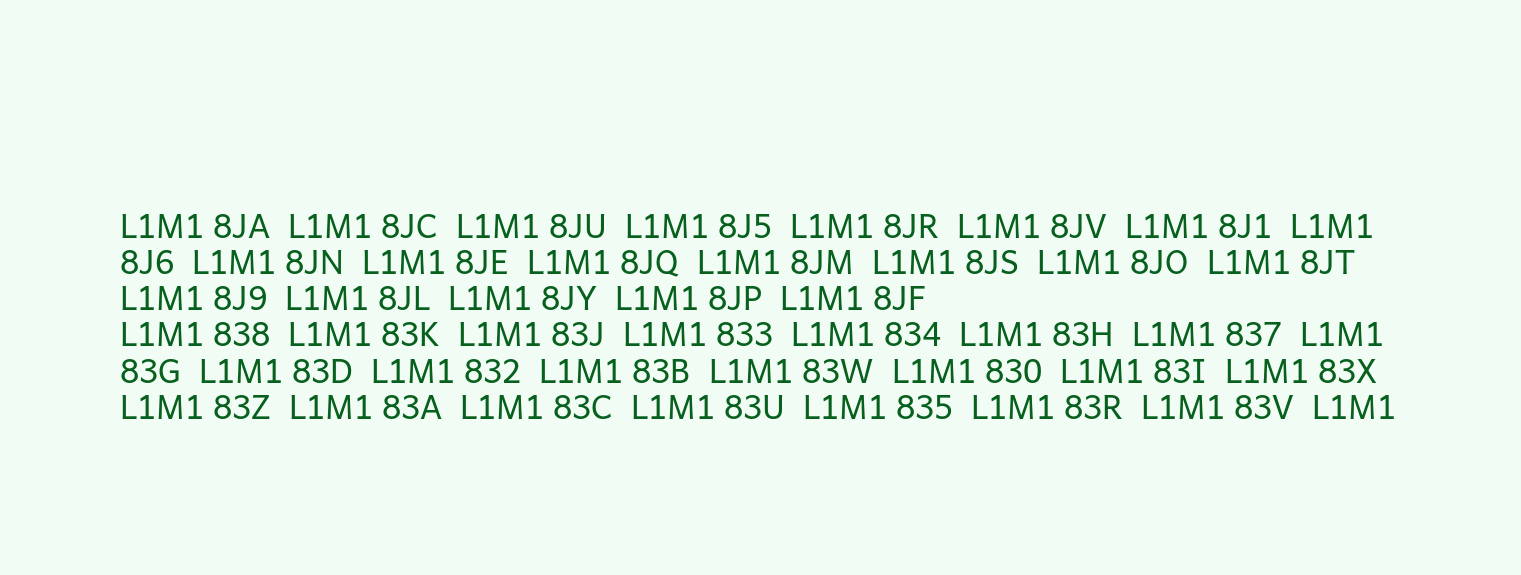L1M1 8JA  L1M1 8JC  L1M1 8JU  L1M1 8J5  L1M1 8JR  L1M1 8JV  L1M1 8J1  L1M1 8J6  L1M1 8JN  L1M1 8JE  L1M1 8JQ  L1M1 8JM  L1M1 8JS  L1M1 8JO  L1M1 8JT  L1M1 8J9  L1M1 8JL  L1M1 8JY  L1M1 8JP  L1M1 8JF
L1M1 838  L1M1 83K  L1M1 83J  L1M1 833  L1M1 834  L1M1 83H  L1M1 837  L1M1 83G  L1M1 83D  L1M1 832  L1M1 83B  L1M1 83W  L1M1 830  L1M1 83I  L1M1 83X  L1M1 83Z  L1M1 83A  L1M1 83C  L1M1 83U  L1M1 835  L1M1 83R  L1M1 83V  L1M1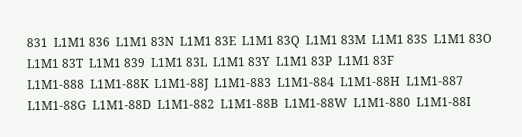831  L1M1 836  L1M1 83N  L1M1 83E  L1M1 83Q  L1M1 83M  L1M1 83S  L1M1 83O  L1M1 83T  L1M1 839  L1M1 83L  L1M1 83Y  L1M1 83P  L1M1 83F
L1M1-888  L1M1-88K  L1M1-88J  L1M1-883  L1M1-884  L1M1-88H  L1M1-887  L1M1-88G  L1M1-88D  L1M1-882  L1M1-88B  L1M1-88W  L1M1-880  L1M1-88I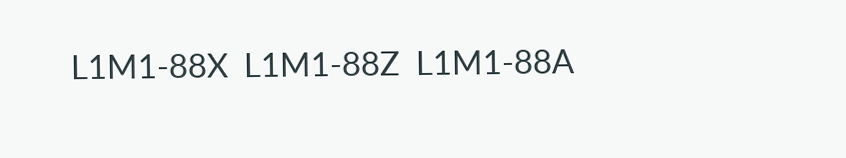L1M1-88X  L1M1-88Z  L1M1-88A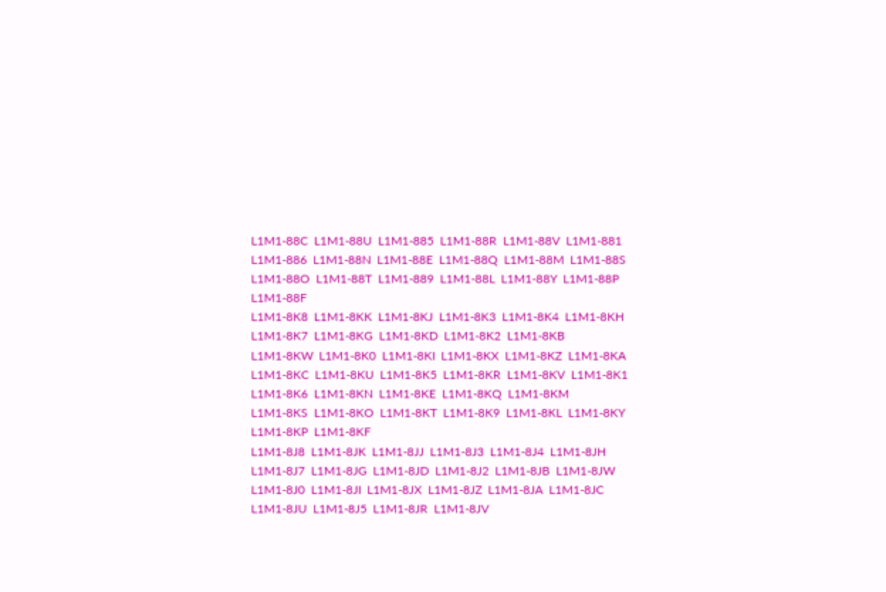L1M1-88C  L1M1-88U  L1M1-885  L1M1-88R  L1M1-88V  L1M1-881  L1M1-886  L1M1-88N  L1M1-88E  L1M1-88Q  L1M1-88M  L1M1-88S  L1M1-88O  L1M1-88T  L1M1-889  L1M1-88L  L1M1-88Y  L1M1-88P  L1M1-88F
L1M1-8K8  L1M1-8KK  L1M1-8KJ  L1M1-8K3  L1M1-8K4  L1M1-8KH  L1M1-8K7  L1M1-8KG  L1M1-8KD  L1M1-8K2  L1M1-8KB  L1M1-8KW  L1M1-8K0  L1M1-8KI  L1M1-8KX  L1M1-8KZ  L1M1-8KA  L1M1-8KC  L1M1-8KU  L1M1-8K5  L1M1-8KR  L1M1-8KV  L1M1-8K1  L1M1-8K6  L1M1-8KN  L1M1-8KE  L1M1-8KQ  L1M1-8KM  L1M1-8KS  L1M1-8KO  L1M1-8KT  L1M1-8K9  L1M1-8KL  L1M1-8KY  L1M1-8KP  L1M1-8KF
L1M1-8J8  L1M1-8JK  L1M1-8JJ  L1M1-8J3  L1M1-8J4  L1M1-8JH  L1M1-8J7  L1M1-8JG  L1M1-8JD  L1M1-8J2  L1M1-8JB  L1M1-8JW  L1M1-8J0  L1M1-8JI  L1M1-8JX  L1M1-8JZ  L1M1-8JA  L1M1-8JC  L1M1-8JU  L1M1-8J5  L1M1-8JR  L1M1-8JV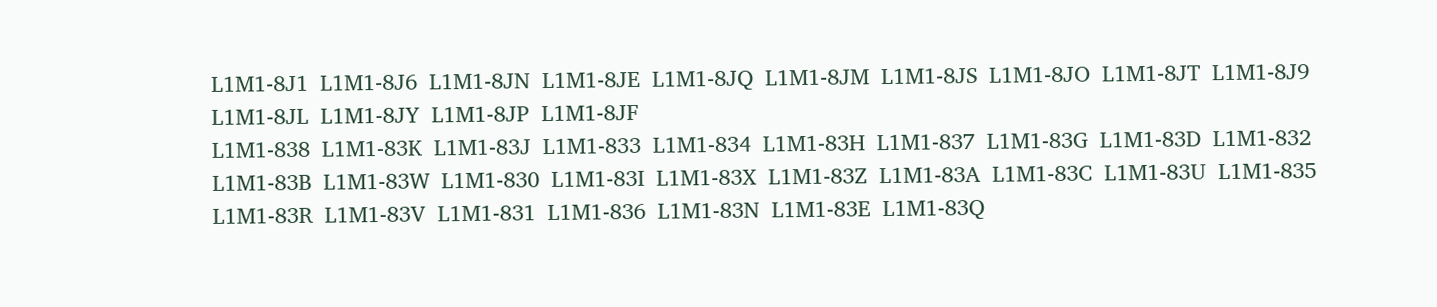L1M1-8J1  L1M1-8J6  L1M1-8JN  L1M1-8JE  L1M1-8JQ  L1M1-8JM  L1M1-8JS  L1M1-8JO  L1M1-8JT  L1M1-8J9  L1M1-8JL  L1M1-8JY  L1M1-8JP  L1M1-8JF
L1M1-838  L1M1-83K  L1M1-83J  L1M1-833  L1M1-834  L1M1-83H  L1M1-837  L1M1-83G  L1M1-83D  L1M1-832  L1M1-83B  L1M1-83W  L1M1-830  L1M1-83I  L1M1-83X  L1M1-83Z  L1M1-83A  L1M1-83C  L1M1-83U  L1M1-835  L1M1-83R  L1M1-83V  L1M1-831  L1M1-836  L1M1-83N  L1M1-83E  L1M1-83Q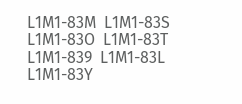L1M1-83M  L1M1-83S  L1M1-83O  L1M1-83T  L1M1-839  L1M1-83L  L1M1-83Y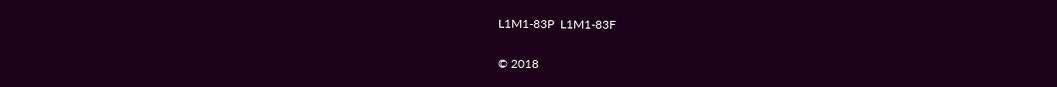L1M1-83P  L1M1-83F

© 2018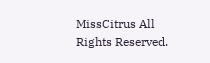MissCitrus All Rights Reserved.